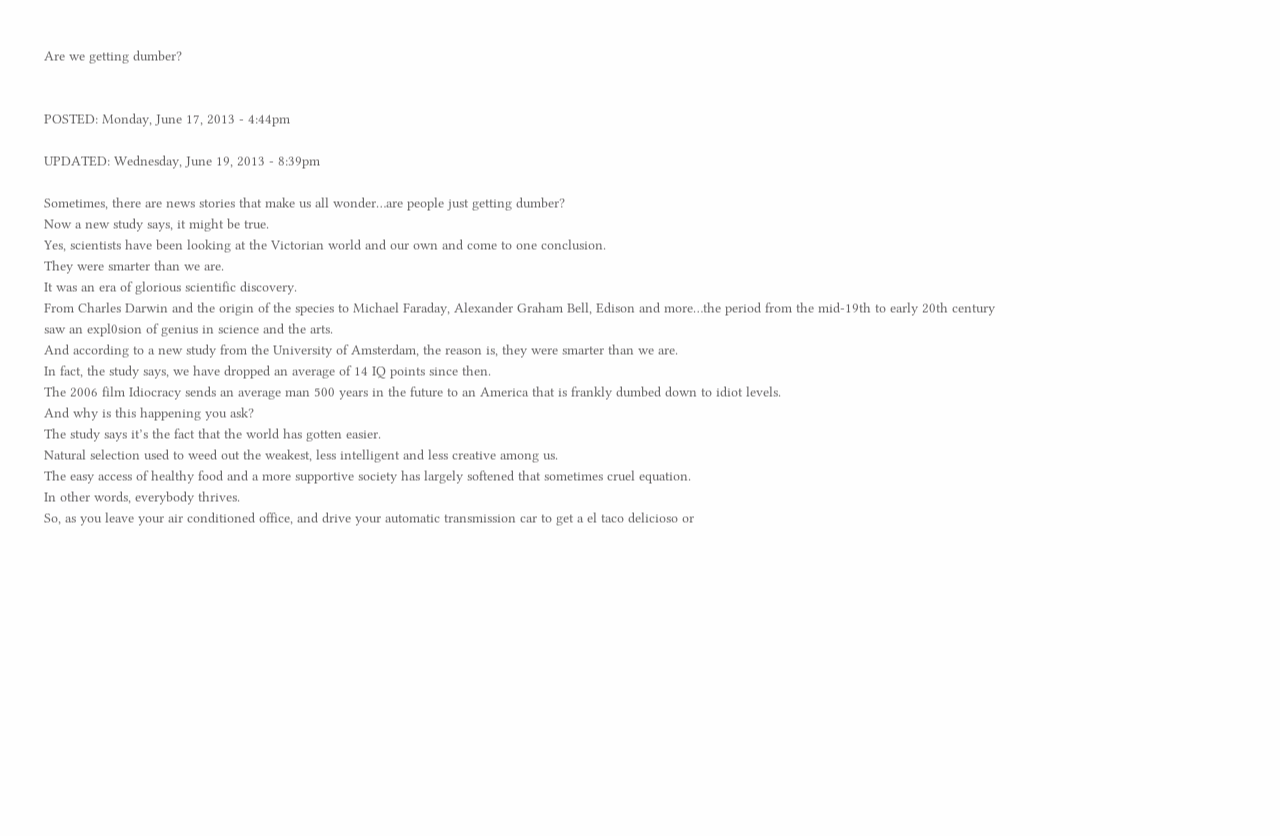Are we getting dumber?


POSTED: Monday, June 17, 2013 - 4:44pm

UPDATED: Wednesday, June 19, 2013 - 8:39pm

Sometimes, there are news stories that make us all wonder…are people just getting dumber?
Now a new study says, it might be true.
Yes, scientists have been looking at the Victorian world and our own and come to one conclusion.
They were smarter than we are.
It was an era of glorious scientific discovery.
From Charles Darwin and the origin of the species to Michael Faraday, Alexander Graham Bell, Edison and more…the period from the mid-19th to early 20th century saw an expl0sion of genius in science and the arts.
And according to a new study from the University of Amsterdam, the reason is, they were smarter than we are.
In fact, the study says, we have dropped an average of 14 IQ points since then.
The 2006 film Idiocracy sends an average man 500 years in the future to an America that is frankly dumbed down to idiot levels.
And why is this happening you ask?
The study says it’s the fact that the world has gotten easier.
Natural selection used to weed out the weakest, less intelligent and less creative among us.
The easy access of healthy food and a more supportive society has largely softened that sometimes cruel equation.
In other words, everybody thrives.
So, as you leave your air conditioned office, and drive your automatic transmission car to get a el taco delicioso or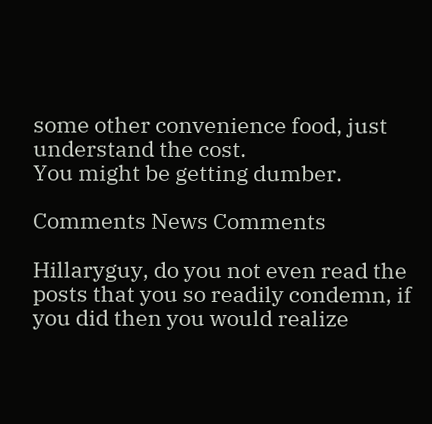some other convenience food, just understand the cost.
You might be getting dumber.

Comments News Comments

Hillaryguy, do you not even read the posts that you so readily condemn, if you did then you would realize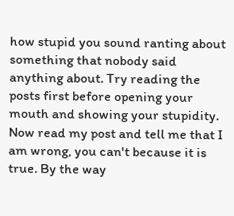how stupid you sound ranting about something that nobody said anything about. Try reading the posts first before opening your mouth and showing your stupidity. Now read my post and tell me that I am wrong, you can't because it is true. By the way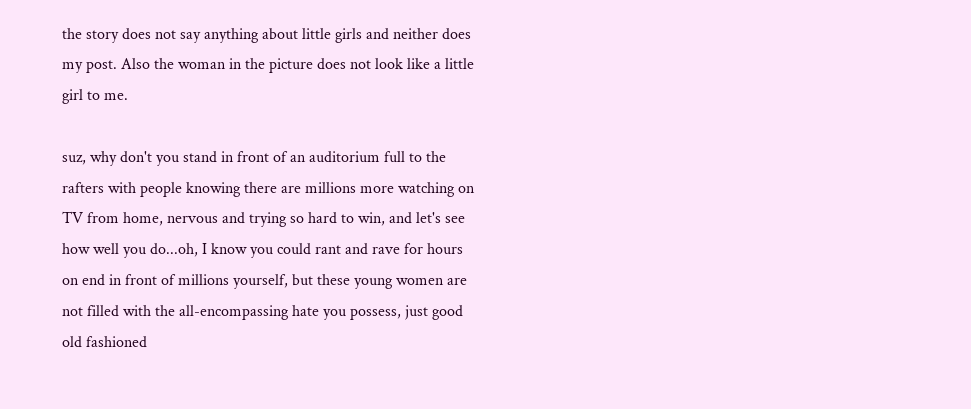the story does not say anything about little girls and neither does my post. Also the woman in the picture does not look like a little girl to me.

suz, why don't you stand in front of an auditorium full to the rafters with people knowing there are millions more watching on TV from home, nervous and trying so hard to win, and let's see how well you do...oh, I know you could rant and rave for hours on end in front of millions yourself, but these young women are not filled with the all-encompassing hate you possess, just good old fashioned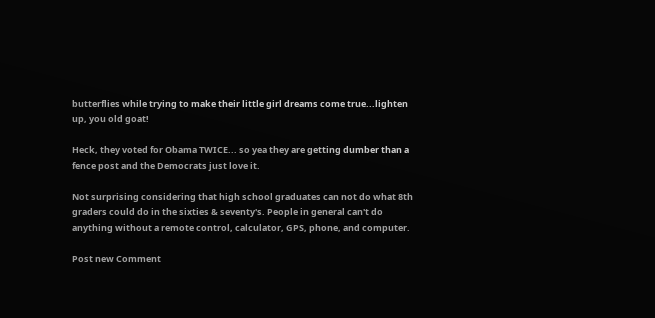butterflies while trying to make their little girl dreams come true...lighten up, you old goat!

Heck, they voted for Obama TWICE... so yea they are getting dumber than a fence post and the Democrats just love it.

Not surprising considering that high school graduates can not do what 8th graders could do in the sixties & seventy's. People in general can't do anything without a remote control, calculator, GPS, phone, and computer.

Post new Comment